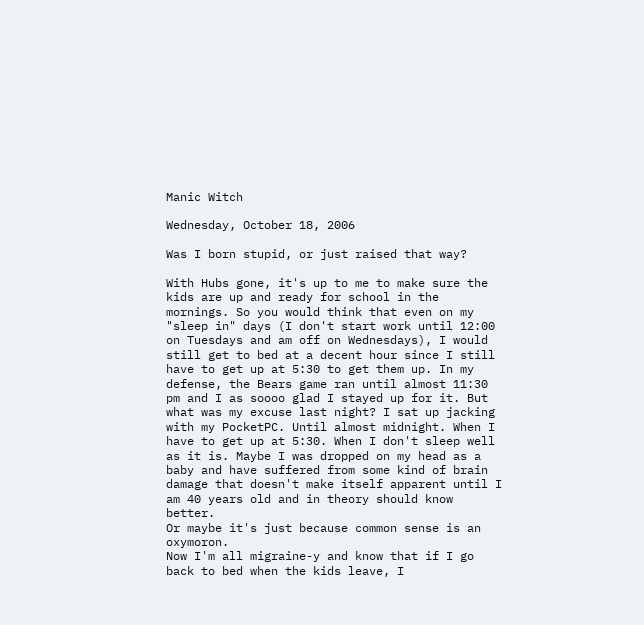Manic Witch

Wednesday, October 18, 2006

Was I born stupid, or just raised that way?

With Hubs gone, it's up to me to make sure the kids are up and ready for school in the mornings. So you would think that even on my "sleep in" days (I don't start work until 12:00 on Tuesdays and am off on Wednesdays), I would still get to bed at a decent hour since I still have to get up at 5:30 to get them up. In my defense, the Bears game ran until almost 11:30 pm and I as soooo glad I stayed up for it. But what was my excuse last night? I sat up jacking with my PocketPC. Until almost midnight. When I have to get up at 5:30. When I don't sleep well as it is. Maybe I was dropped on my head as a baby and have suffered from some kind of brain damage that doesn't make itself apparent until I am 40 years old and in theory should know better.
Or maybe it's just because common sense is an oxymoron.
Now I'm all migraine-y and know that if I go back to bed when the kids leave, I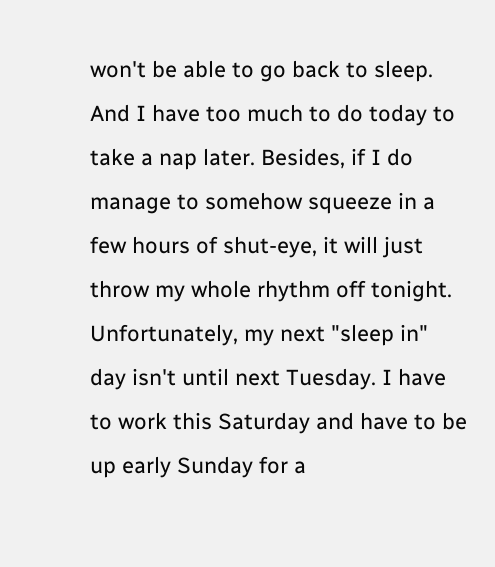won't be able to go back to sleep. And I have too much to do today to take a nap later. Besides, if I do manage to somehow squeeze in a few hours of shut-eye, it will just throw my whole rhythm off tonight. Unfortunately, my next "sleep in" day isn't until next Tuesday. I have to work this Saturday and have to be up early Sunday for a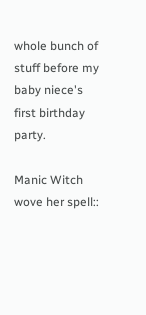whole bunch of stuff before my baby niece's first birthday party.

Manic Witch wove her spell::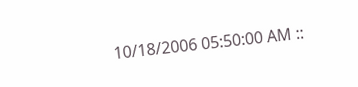10/18/2006 05:50:00 AM ::